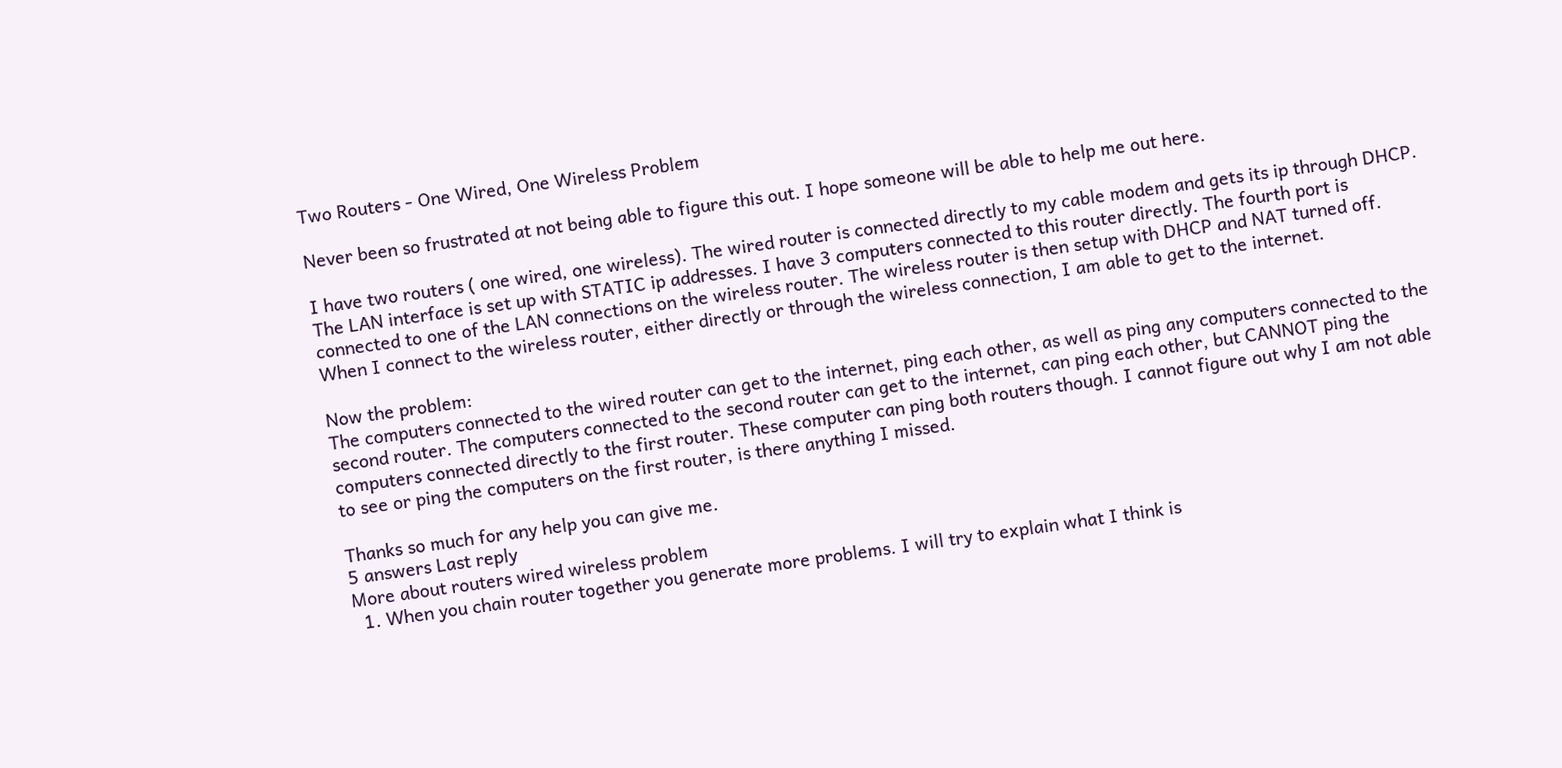Two Routers - One Wired, One Wireless Problem

Never been so frustrated at not being able to figure this out. I hope someone will be able to help me out here.

I have two routers ( one wired, one wireless). The wired router is connected directly to my cable modem and gets its ip through DHCP. The LAN interface is set up with STATIC ip addresses. I have 3 computers connected to this router directly. The fourth port is connected to one of the LAN connections on the wireless router. The wireless router is then setup with DHCP and NAT turned off. When I connect to the wireless router, either directly or through the wireless connection, I am able to get to the internet.

Now the problem:
The computers connected to the wired router can get to the internet, ping each other, as well as ping any computers connected to the second router. The computers connected to the second router can get to the internet, can ping each other, but CANNOT ping the computers connected directly to the first router. These computer can ping both routers though. I cannot figure out why I am not able to see or ping the computers on the first router, is there anything I missed.

Thanks so much for any help you can give me.
5 answers Last reply
More about routers wired wireless problem
  1. When you chain router together you generate more problems. I will try to explain what I think is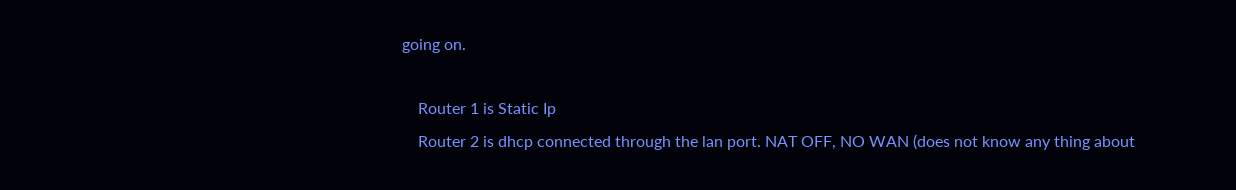going on.

    Router 1 is Static Ip
    Router 2 is dhcp connected through the lan port. NAT OFF, NO WAN (does not know any thing about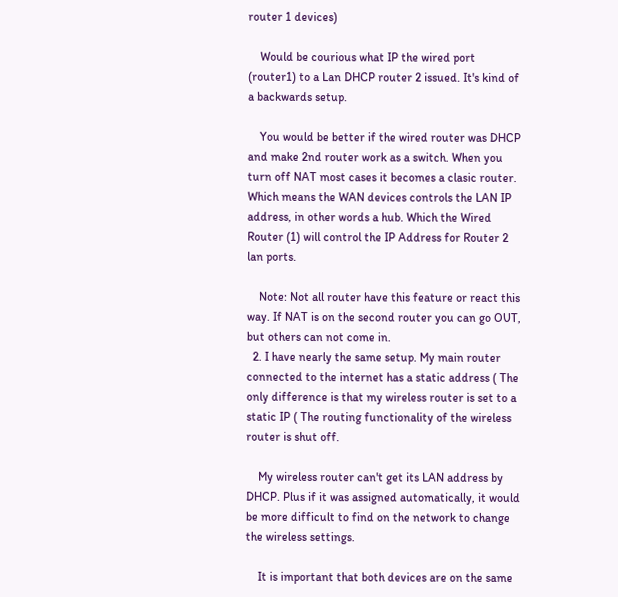router 1 devices)

    Would be courious what IP the wired port (router1) to a Lan DHCP router 2 issued. It's kind of a backwards setup.

    You would be better if the wired router was DHCP and make 2nd router work as a switch. When you turn off NAT most cases it becomes a clasic router. Which means the WAN devices controls the LAN IP address, in other words a hub. Which the Wired Router (1) will control the IP Address for Router 2 lan ports.

    Note: Not all router have this feature or react this way. If NAT is on the second router you can go OUT, but others can not come in.
  2. I have nearly the same setup. My main router connected to the internet has a static address ( The only difference is that my wireless router is set to a static IP ( The routing functionality of the wireless router is shut off.

    My wireless router can't get its LAN address by DHCP. Plus if it was assigned automatically, it would be more difficult to find on the network to change the wireless settings.

    It is important that both devices are on the same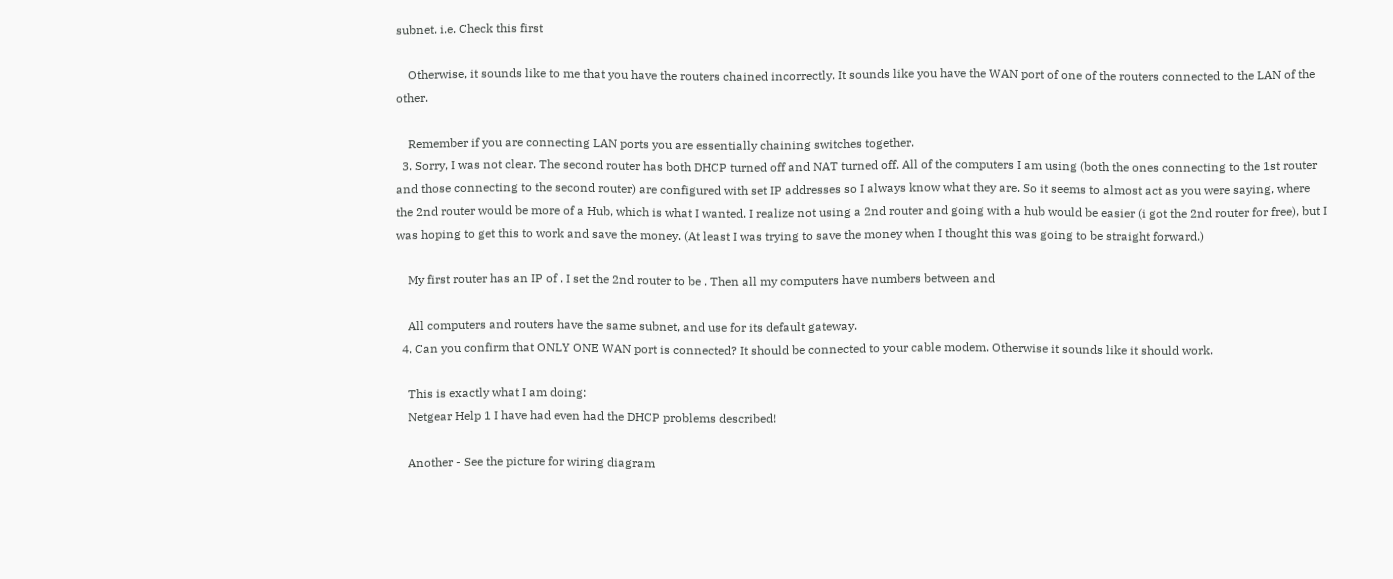subnet. i.e. Check this first

    Otherwise, it sounds like to me that you have the routers chained incorrectly. It sounds like you have the WAN port of one of the routers connected to the LAN of the other.

    Remember if you are connecting LAN ports you are essentially chaining switches together.
  3. Sorry, I was not clear. The second router has both DHCP turned off and NAT turned off. All of the computers I am using (both the ones connecting to the 1st router and those connecting to the second router) are configured with set IP addresses so I always know what they are. So it seems to almost act as you were saying, where the 2nd router would be more of a Hub, which is what I wanted. I realize not using a 2nd router and going with a hub would be easier (i got the 2nd router for free), but I was hoping to get this to work and save the money. (At least I was trying to save the money when I thought this was going to be straight forward.)

    My first router has an IP of . I set the 2nd router to be . Then all my computers have numbers between and

    All computers and routers have the same subnet, and use for its default gateway.
  4. Can you confirm that ONLY ONE WAN port is connected? It should be connected to your cable modem. Otherwise it sounds like it should work.

    This is exactly what I am doing:
    Netgear Help 1 I have had even had the DHCP problems described!

    Another - See the picture for wiring diagram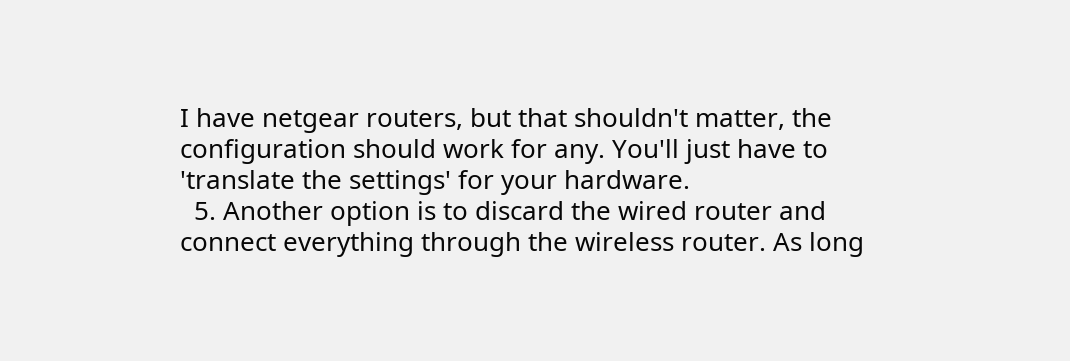I have netgear routers, but that shouldn't matter, the configuration should work for any. You'll just have to 'translate the settings' for your hardware.
  5. Another option is to discard the wired router and connect everything through the wireless router. As long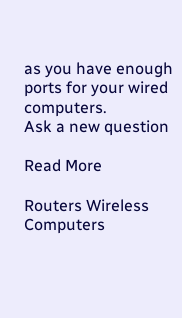as you have enough ports for your wired computers.
Ask a new question

Read More

Routers Wireless Computers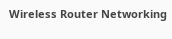Wireless Router Networking